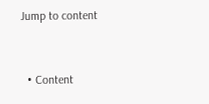Jump to content


  • Content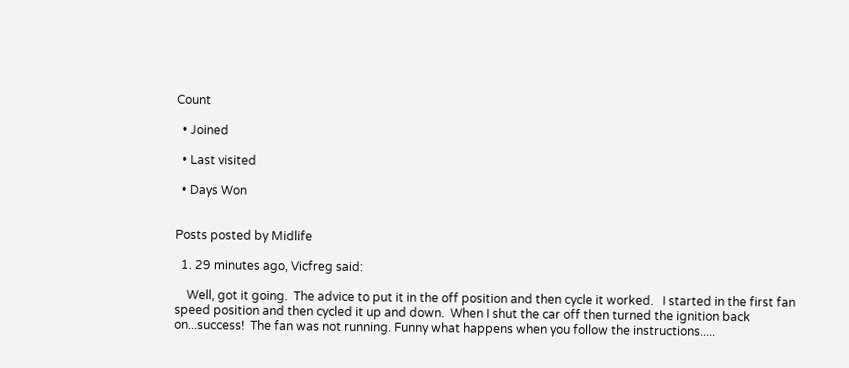Count

  • Joined

  • Last visited

  • Days Won


Posts posted by Midlife

  1. 29 minutes ago, Vicfreg said:

    Well, got it going.  The advice to put it in the off position and then cycle it worked.   I started in the first fan speed position and then cycled it up and down.  When I shut the car off then turned the ignition back on...success!  The fan was not running. Funny what happens when you follow the instructions.....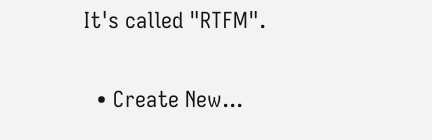It's called "RTFM".

  • Create New...